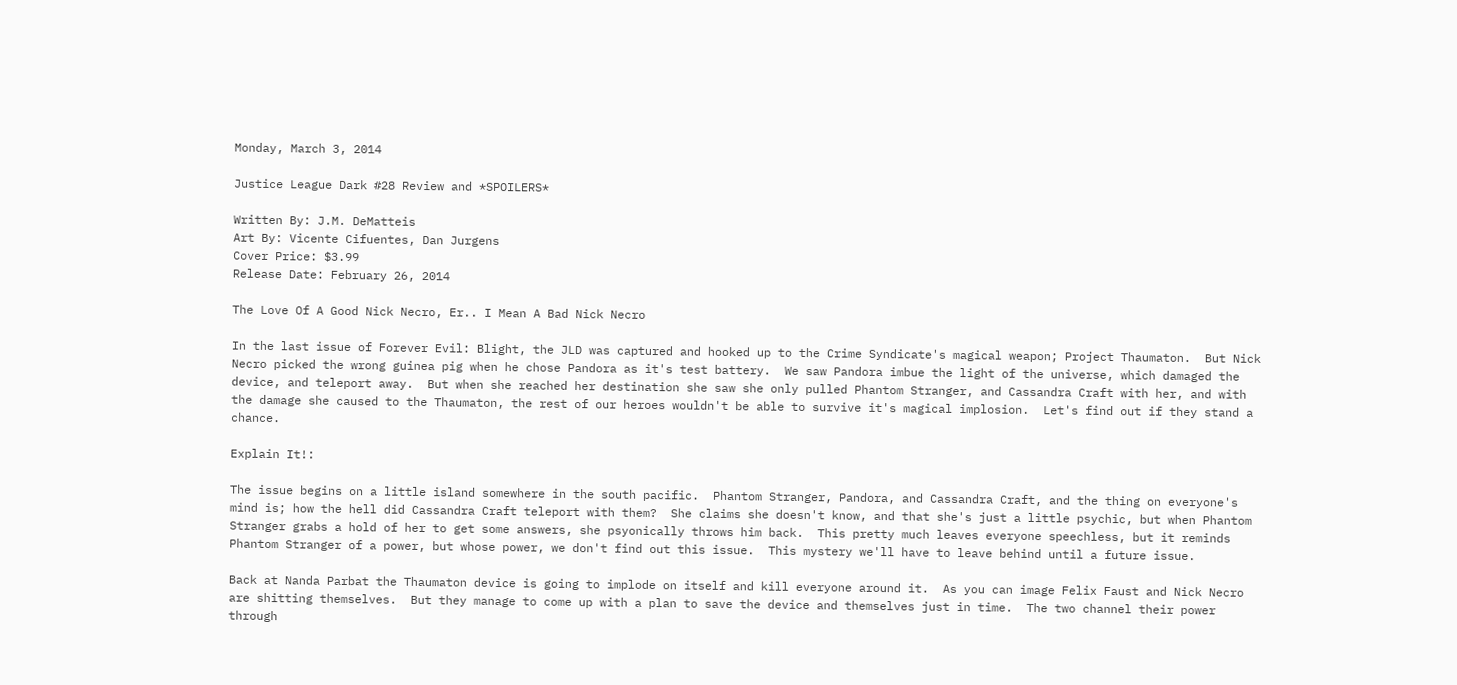Monday, March 3, 2014

Justice League Dark #28 Review and *SPOILERS*

Written By: J.M. DeMatteis
Art By: Vicente Cifuentes, Dan Jurgens
Cover Price: $3.99
Release Date: February 26, 2014

The Love Of A Good Nick Necro, Er.. I Mean A Bad Nick Necro

In the last issue of Forever Evil: Blight, the JLD was captured and hooked up to the Crime Syndicate's magical weapon; Project Thaumaton.  But Nick Necro picked the wrong guinea pig when he chose Pandora as it's test battery.  We saw Pandora imbue the light of the universe, which damaged the device, and teleport away.  But when she reached her destination she saw she only pulled Phantom Stranger, and Cassandra Craft with her, and with the damage she caused to the Thaumaton, the rest of our heroes wouldn't be able to survive it's magical implosion.  Let's find out if they stand a chance.

Explain It!:

The issue begins on a little island somewhere in the south pacific.  Phantom Stranger, Pandora, and Cassandra Craft, and the thing on everyone's mind is; how the hell did Cassandra Craft teleport with them?  She claims she doesn't know, and that she's just a little psychic, but when Phantom Stranger grabs a hold of her to get some answers, she psyonically throws him back.  This pretty much leaves everyone speechless, but it reminds Phantom Stranger of a power, but whose power, we don't find out this issue.  This mystery we'll have to leave behind until a future issue.

Back at Nanda Parbat the Thaumaton device is going to implode on itself and kill everyone around it.  As you can image Felix Faust and Nick Necro are shitting themselves.  But they manage to come up with a plan to save the device and themselves just in time.  The two channel their power through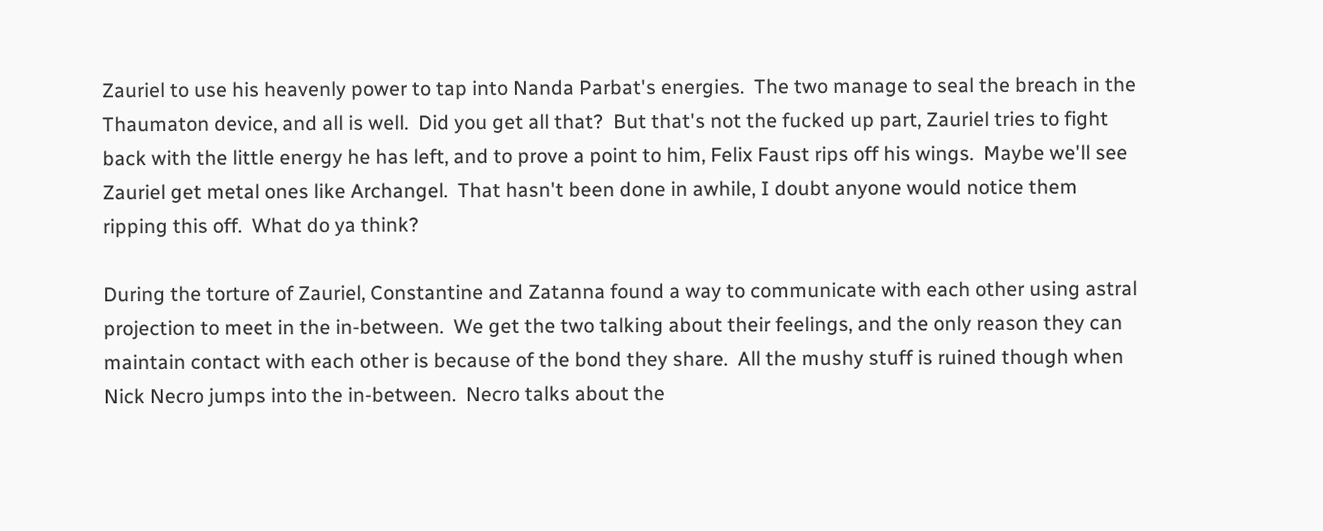Zauriel to use his heavenly power to tap into Nanda Parbat's energies.  The two manage to seal the breach in the Thaumaton device, and all is well.  Did you get all that?  But that's not the fucked up part, Zauriel tries to fight back with the little energy he has left, and to prove a point to him, Felix Faust rips off his wings.  Maybe we'll see Zauriel get metal ones like Archangel.  That hasn't been done in awhile, I doubt anyone would notice them ripping this off.  What do ya think?

During the torture of Zauriel, Constantine and Zatanna found a way to communicate with each other using astral projection to meet in the in-between.  We get the two talking about their feelings, and the only reason they can maintain contact with each other is because of the bond they share.  All the mushy stuff is ruined though when Nick Necro jumps into the in-between.  Necro talks about the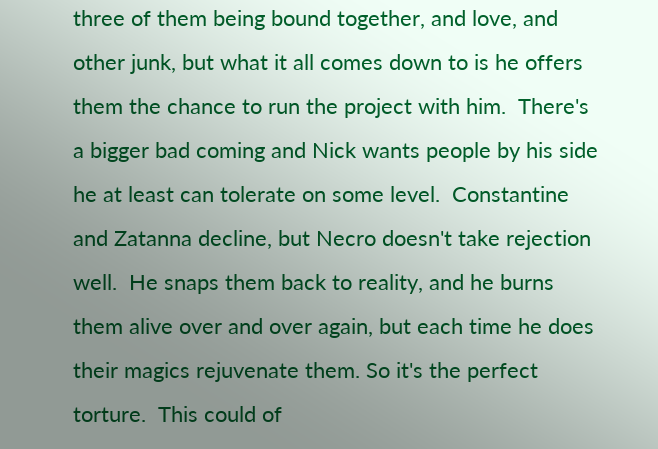three of them being bound together, and love, and other junk, but what it all comes down to is he offers them the chance to run the project with him.  There's a bigger bad coming and Nick wants people by his side he at least can tolerate on some level.  Constantine and Zatanna decline, but Necro doesn't take rejection well.  He snaps them back to reality, and he burns them alive over and over again, but each time he does their magics rejuvenate them. So it's the perfect torture.  This could of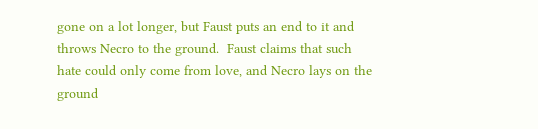gone on a lot longer, but Faust puts an end to it and throws Necro to the ground.  Faust claims that such hate could only come from love, and Necro lays on the ground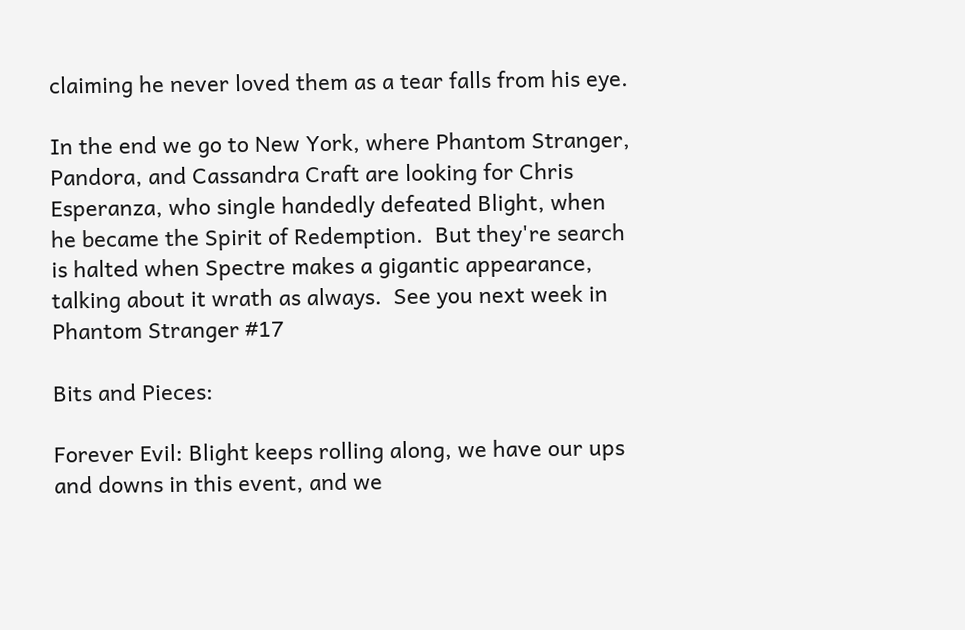claiming he never loved them as a tear falls from his eye.

In the end we go to New York, where Phantom Stranger, Pandora, and Cassandra Craft are looking for Chris Esperanza, who single handedly defeated Blight, when he became the Spirit of Redemption.  But they're search is halted when Spectre makes a gigantic appearance, talking about it wrath as always.  See you next week in Phantom Stranger #17

Bits and Pieces:

Forever Evil: Blight keeps rolling along, we have our ups and downs in this event, and we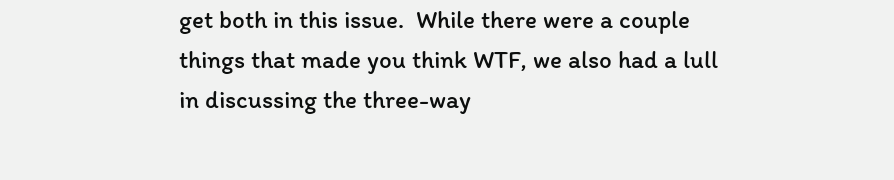get both in this issue.  While there were a couple things that made you think WTF, we also had a lull in discussing the three-way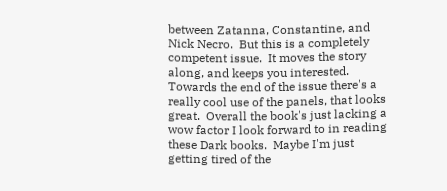between Zatanna, Constantine, and Nick Necro.  But this is a completely competent issue.  It moves the story along, and keeps you interested.  Towards the end of the issue there's a really cool use of the panels, that looks great.  Overall the book's just lacking a wow factor I look forward to in reading these Dark books.  Maybe I'm just getting tired of the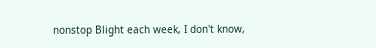nonstop Blight each week, I don't know,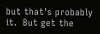but that's probably it.  But get the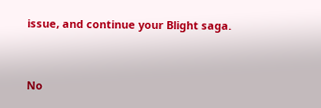issue, and continue your Blight saga.


No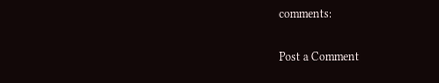comments:

Post a Comment